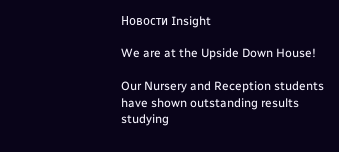Новости Insight

We are at the Upside Down House!

Our Nursery and Reception students have shown outstanding results studying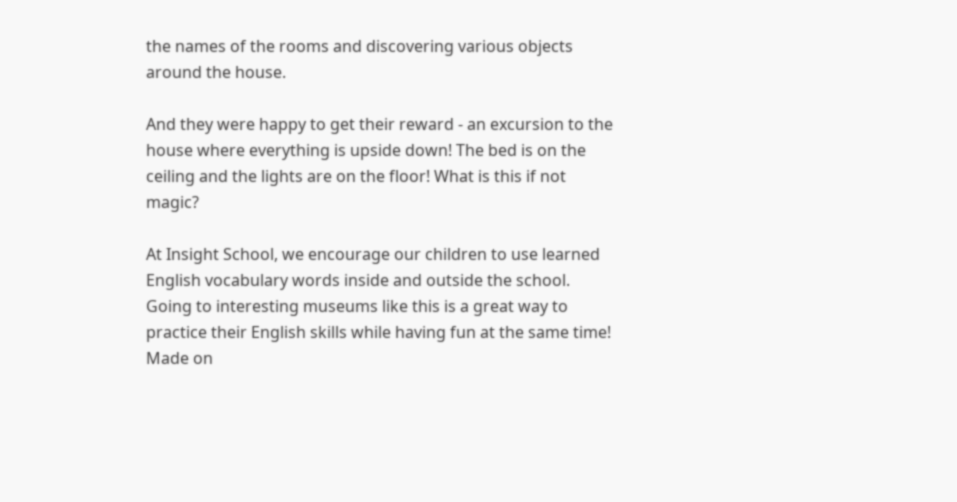the names of the rooms and discovering various objects around the house.

And they were happy to get their reward - an excursion to the house where everything is upside down! The bed is on the ceiling and the lights are on the floor! What is this if not magic?

At Insight School, we encourage our children to use learned English vocabulary words inside and outside the school. Going to interesting museums like this is a great way to practice their English skills while having fun at the same time!
Made on